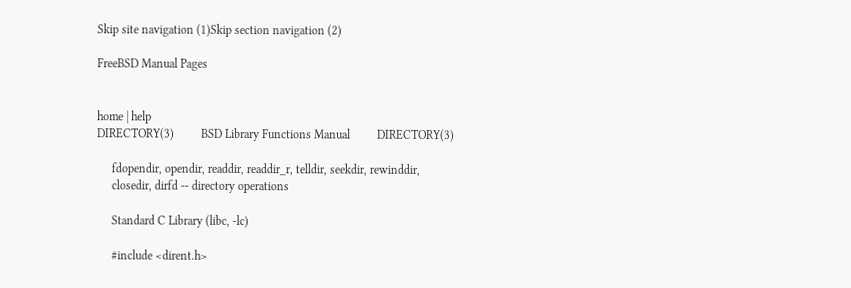Skip site navigation (1)Skip section navigation (2)

FreeBSD Manual Pages


home | help
DIRECTORY(3)         BSD Library Functions Manual         DIRECTORY(3)

     fdopendir, opendir, readdir, readdir_r, telldir, seekdir, rewinddir,
     closedir, dirfd -- directory operations

     Standard C Library (libc, -lc)

     #include <dirent.h>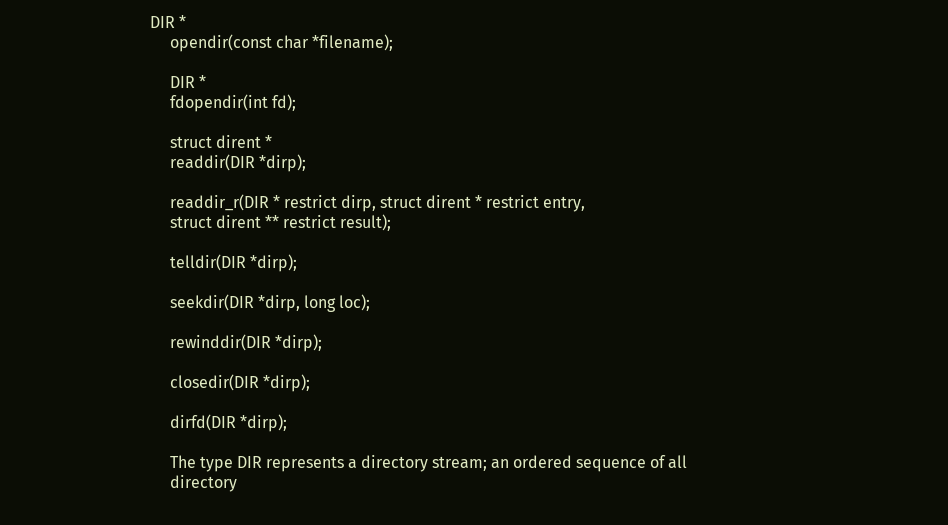DIR *
     opendir(const char *filename);

     DIR *
     fdopendir(int fd);

     struct dirent *
     readdir(DIR *dirp);

     readdir_r(DIR * restrict dirp, struct dirent * restrict entry,
     struct dirent ** restrict result);

     telldir(DIR *dirp);

     seekdir(DIR *dirp, long loc);

     rewinddir(DIR *dirp);

     closedir(DIR *dirp);

     dirfd(DIR *dirp);

     The type DIR represents a directory stream; an ordered sequence of all
     directory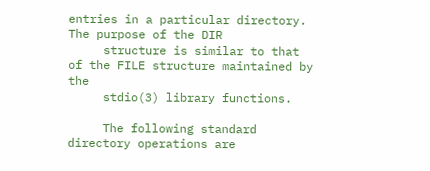entries in a particular directory.  The purpose of the DIR
     structure is similar to that of the FILE structure maintained by the
     stdio(3) library functions.

     The following standard directory operations are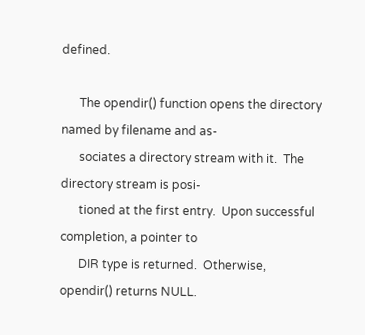defined.

      The opendir() function opens the directory named by filename and as-
      sociates a directory stream with it.  The directory stream is posi-
      tioned at the first entry.  Upon successful completion, a pointer to
      DIR type is returned.  Otherwise, opendir() returns NULL.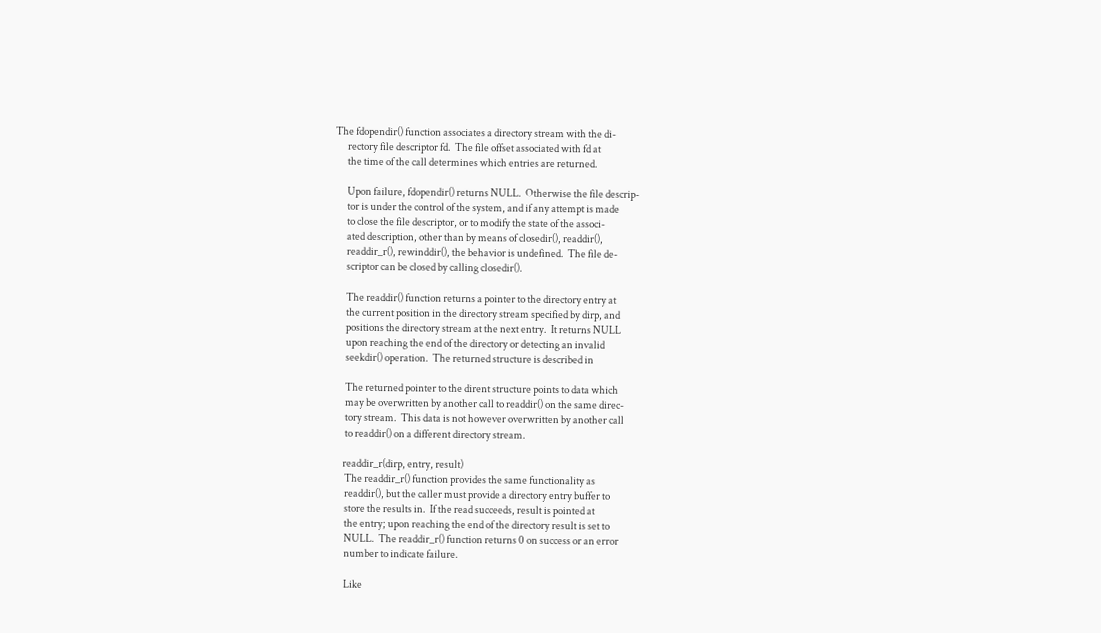The fdopendir() function associates a directory stream with the di-
      rectory file descriptor fd.  The file offset associated with fd at
      the time of the call determines which entries are returned.

      Upon failure, fdopendir() returns NULL.  Otherwise the file descrip-
      tor is under the control of the system, and if any attempt is made
      to close the file descriptor, or to modify the state of the associ-
      ated description, other than by means of closedir(), readdir(),
      readdir_r(), rewinddir(), the behavior is undefined.  The file de-
      scriptor can be closed by calling closedir().

      The readdir() function returns a pointer to the directory entry at
      the current position in the directory stream specified by dirp, and
      positions the directory stream at the next entry.  It returns NULL
      upon reaching the end of the directory or detecting an invalid
      seekdir() operation.  The returned structure is described in

      The returned pointer to the dirent structure points to data which
      may be overwritten by another call to readdir() on the same direc-
      tory stream.  This data is not however overwritten by another call
      to readdir() on a different directory stream.

     readdir_r(dirp, entry, result)
      The readdir_r() function provides the same functionality as
      readdir(), but the caller must provide a directory entry buffer to
      store the results in.  If the read succeeds, result is pointed at
      the entry; upon reaching the end of the directory result is set to
      NULL.  The readdir_r() function returns 0 on success or an error
      number to indicate failure.

      Like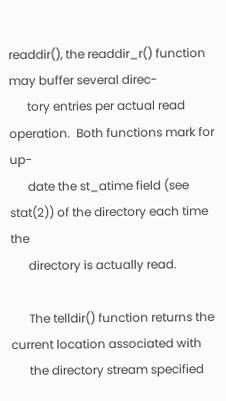readdir(), the readdir_r() function may buffer several direc-
      tory entries per actual read operation.  Both functions mark for up-
      date the st_atime field (see stat(2)) of the directory each time the
      directory is actually read.

      The telldir() function returns the current location associated with
      the directory stream specified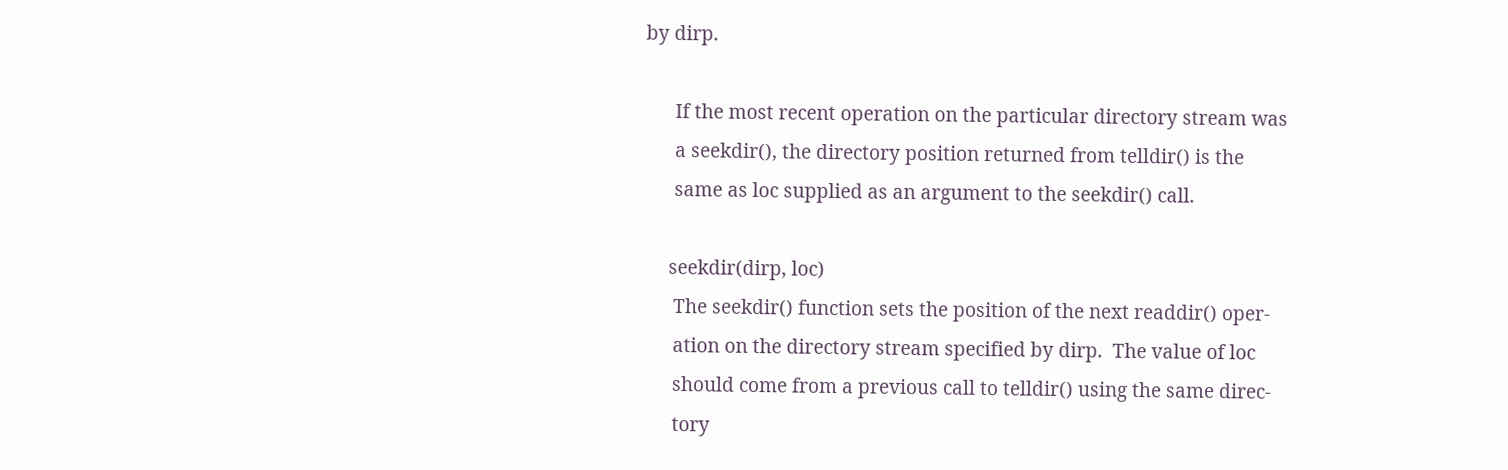by dirp.

      If the most recent operation on the particular directory stream was
      a seekdir(), the directory position returned from telldir() is the
      same as loc supplied as an argument to the seekdir() call.

     seekdir(dirp, loc)
      The seekdir() function sets the position of the next readdir() oper-
      ation on the directory stream specified by dirp.  The value of loc
      should come from a previous call to telldir() using the same direc-
      tory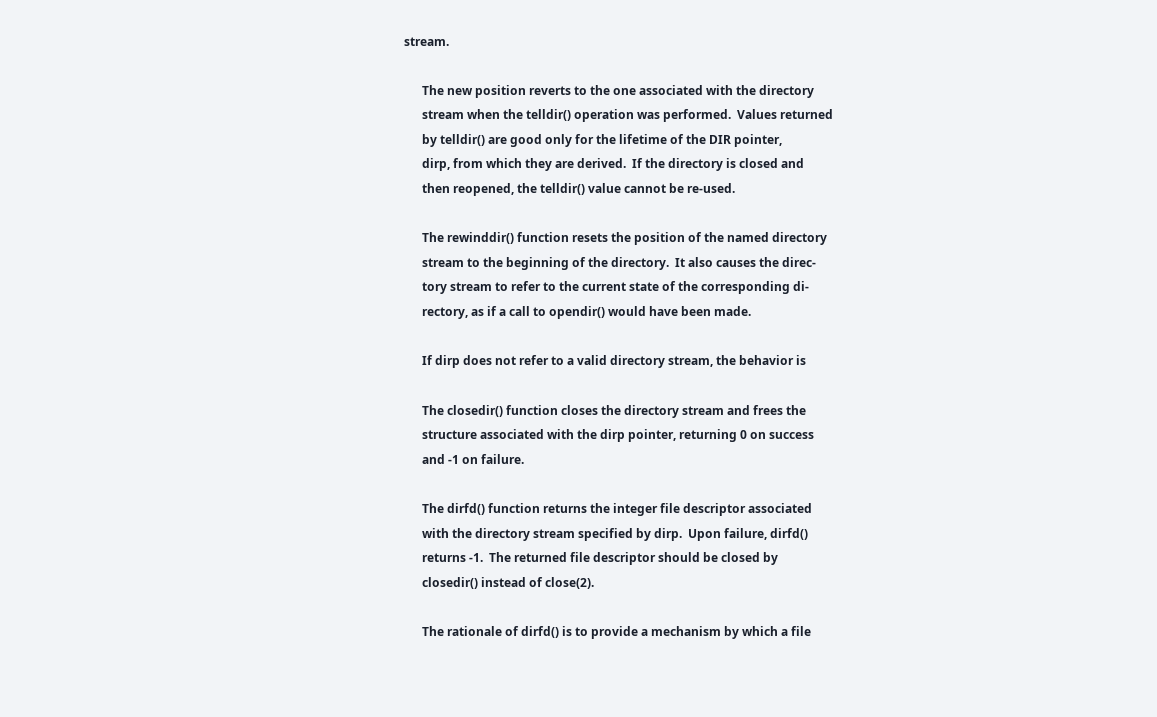stream.

      The new position reverts to the one associated with the directory
      stream when the telldir() operation was performed.  Values returned
      by telldir() are good only for the lifetime of the DIR pointer,
      dirp, from which they are derived.  If the directory is closed and
      then reopened, the telldir() value cannot be re-used.

      The rewinddir() function resets the position of the named directory
      stream to the beginning of the directory.  It also causes the direc-
      tory stream to refer to the current state of the corresponding di-
      rectory, as if a call to opendir() would have been made.

      If dirp does not refer to a valid directory stream, the behavior is

      The closedir() function closes the directory stream and frees the
      structure associated with the dirp pointer, returning 0 on success
      and -1 on failure.

      The dirfd() function returns the integer file descriptor associated
      with the directory stream specified by dirp.  Upon failure, dirfd()
      returns -1.  The returned file descriptor should be closed by
      closedir() instead of close(2).

      The rationale of dirfd() is to provide a mechanism by which a file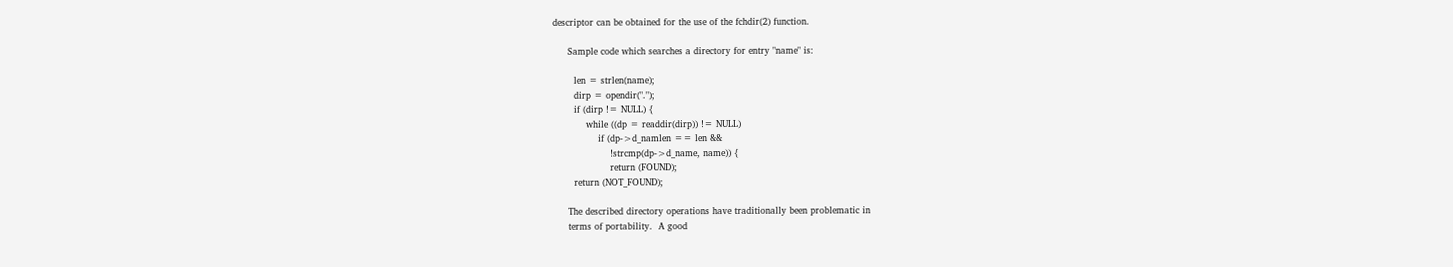descriptor can be obtained for the use of the fchdir(2) function.

     Sample code which searches a directory for entry "name" is:

       len = strlen(name);
       dirp = opendir(".");
       if (dirp != NULL) {
           while ((dp = readdir(dirp)) != NULL)
               if (dp->d_namlen == len &&
                   !strcmp(dp->d_name, name)) {
                   return (FOUND);
       return (NOT_FOUND);

     The described directory operations have traditionally been problematic in
     terms of portability.  A good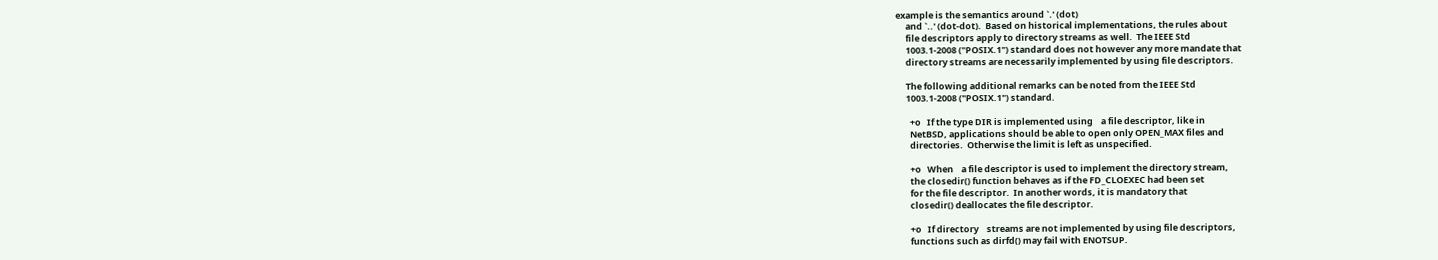example is the semantics around `.' (dot)
     and `..' (dot-dot).  Based on historical implementations, the rules about
     file descriptors apply to directory streams as well.  The IEEE Std
     1003.1-2008 ("POSIX.1") standard does not however any more mandate that
     directory streams are necessarily implemented by using file descriptors.

     The following additional remarks can be noted from the IEEE Std
     1003.1-2008 ("POSIX.1") standard.

       +o   If the type DIR is implemented using    a file descriptor, like in
       NetBSD, applications should be able to open only OPEN_MAX files and
       directories.  Otherwise the limit is left as unspecified.

       +o   When    a file descriptor is used to implement the directory stream,
       the closedir() function behaves as if the FD_CLOEXEC had been set
       for the file descriptor.  In another words, it is mandatory that
       closedir() deallocates the file descriptor.

       +o   If directory    streams are not implemented by using file descriptors,
       functions such as dirfd() may fail with ENOTSUP.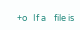+o   If a    file is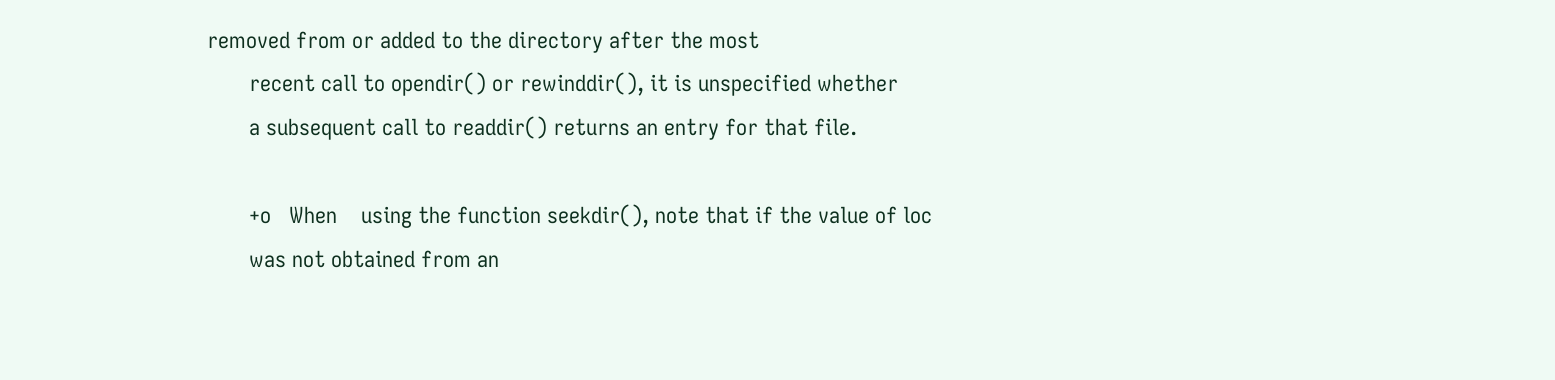removed from or added to the directory after the most
       recent call to opendir() or rewinddir(), it is unspecified whether
       a subsequent call to readdir() returns an entry for that file.

       +o   When    using the function seekdir(), note that if the value of loc
       was not obtained from an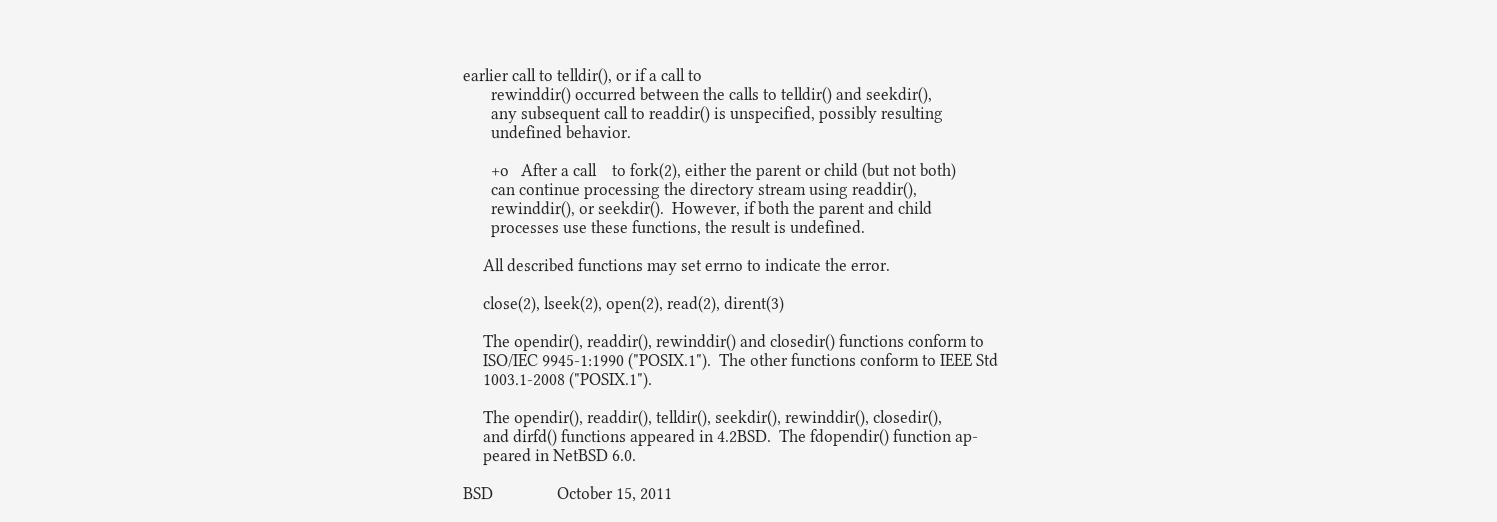earlier call to telldir(), or if a call to
       rewinddir() occurred between the calls to telldir() and seekdir(),
       any subsequent call to readdir() is unspecified, possibly resulting
       undefined behavior.

       +o   After a call    to fork(2), either the parent or child (but not both)
       can continue processing the directory stream using readdir(),
       rewinddir(), or seekdir().  However, if both the parent and child
       processes use these functions, the result is undefined.

     All described functions may set errno to indicate the error.

     close(2), lseek(2), open(2), read(2), dirent(3)

     The opendir(), readdir(), rewinddir() and closedir() functions conform to
     ISO/IEC 9945-1:1990 ("POSIX.1").  The other functions conform to IEEE Std
     1003.1-2008 ("POSIX.1").

     The opendir(), readdir(), telldir(), seekdir(), rewinddir(), closedir(),
     and dirfd() functions appeared in 4.2BSD.  The fdopendir() function ap-
     peared in NetBSD 6.0.

BSD                October 15, 2011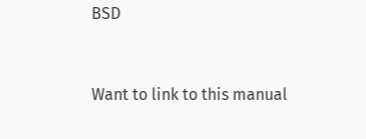BSD


Want to link to this manual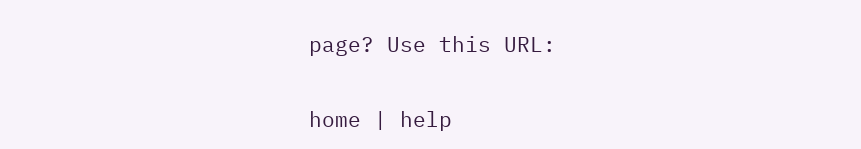page? Use this URL:

home | help